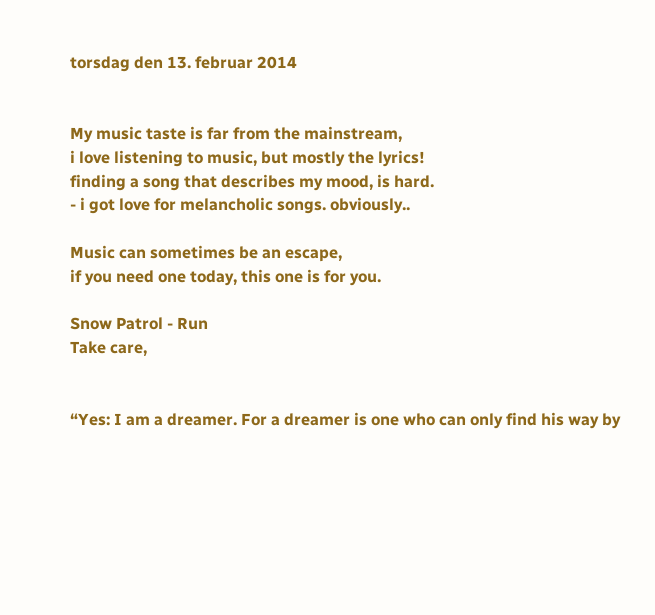torsdag den 13. februar 2014


My music taste is far from the mainstream,
i love listening to music, but mostly the lyrics!
finding a song that describes my mood, is hard.
- i got love for melancholic songs. obviously..

Music can sometimes be an escape,
if you need one today, this one is for you.

Snow Patrol - Run
Take care,


“Yes: I am a dreamer. For a dreamer is one who can only find his way by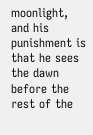moonlight,
and his punishment is that he sees the dawn before the rest of the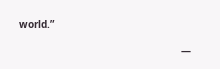world.”

                                                      ―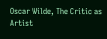Oscar Wilde, The Critic as Artist